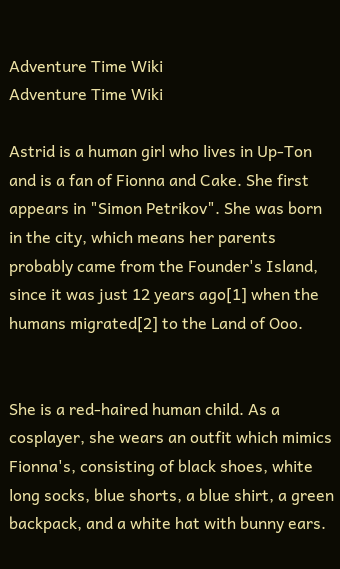Adventure Time Wiki
Adventure Time Wiki

Astrid is a human girl who lives in Up-Ton and is a fan of Fionna and Cake. She first appears in "Simon Petrikov". She was born in the city, which means her parents probably came from the Founder's Island, since it was just 12 years ago[1] when the humans migrated[2] to the Land of Ooo.


She is a red-haired human child. As a cosplayer, she wears an outfit which mimics Fionna's, consisting of black shoes, white long socks, blue shorts, a blue shirt, a green backpack, and a white hat with bunny ears.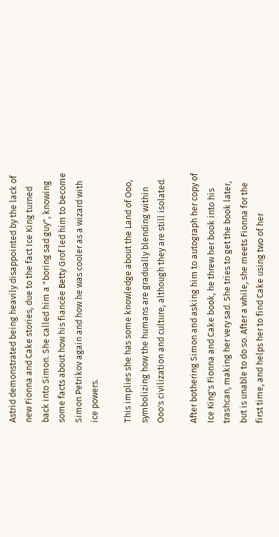Astrid demonstrated being heavily disappointed by the lack of new Fionna and Cake stories, due to the fact Ice King turned back into Simon. She called him a "boring sad guy", knowing some facts about how his fiancée Betty Grof led him to become Simon Petrikov again and how he was cooler as a wizard with ice powers.

This implies she has some knowledge about the Land of Ooo, symbolizing how the humans are gradually blending within Ooo's civilization and culture, although they are still isolated.

After bothering Simon and asking him to autograph her copy of Ice King's Fionna and Cake book, he threw her book into his trashcan, making her very sad. She tries to get the book later, but is unable to do so. After a while, she meets Fionna for the first time, and helps her to find Cake using two of her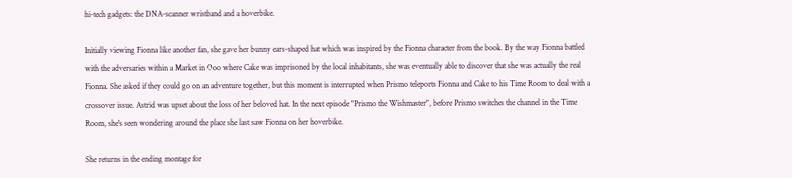hi-tech gadgets: the DNA-scanner wristband and a hoverbike.

Initially viewing Fionna like another fan, she gave her bunny ears-shaped hat which was inspired by the Fionna character from the book. By the way Fionna battled with the adversaries within a Market in Ooo where Cake was imprisoned by the local inhabitants, she was eventually able to discover that she was actually the real Fionna. She asked if they could go on an adventure together, but this moment is interrupted when Prismo teleports Fionna and Cake to his Time Room to deal with a crossover issue. Astrid was upset about the loss of her beloved hat. In the next episode "Prismo the Wishmaster", before Prismo switches the channel in the Time Room, she's seen wondering around the place she last saw Fionna on her hoverbike.

She returns in the ending montage for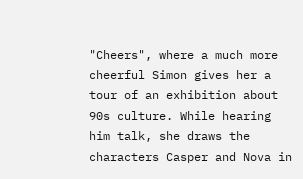"Cheers", where a much more cheerful Simon gives her a tour of an exhibition about 90s culture. While hearing him talk, she draws the characters Casper and Nova in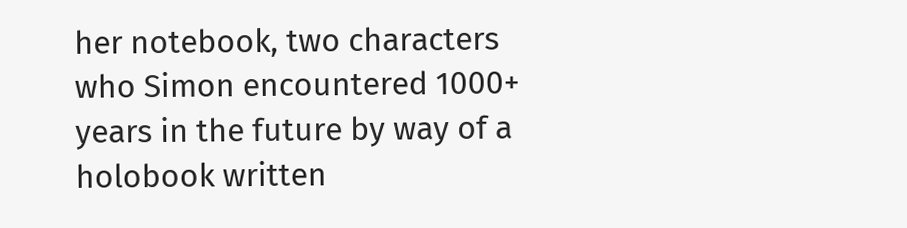her notebook, two characters who Simon encountered 1000+ years in the future by way of a holobook written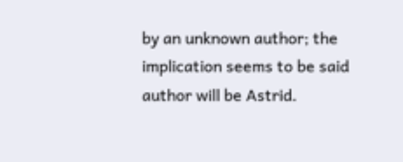by an unknown author; the implication seems to be said author will be Astrid.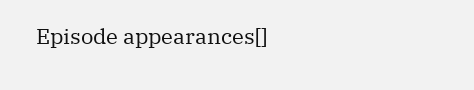Episode appearances[]